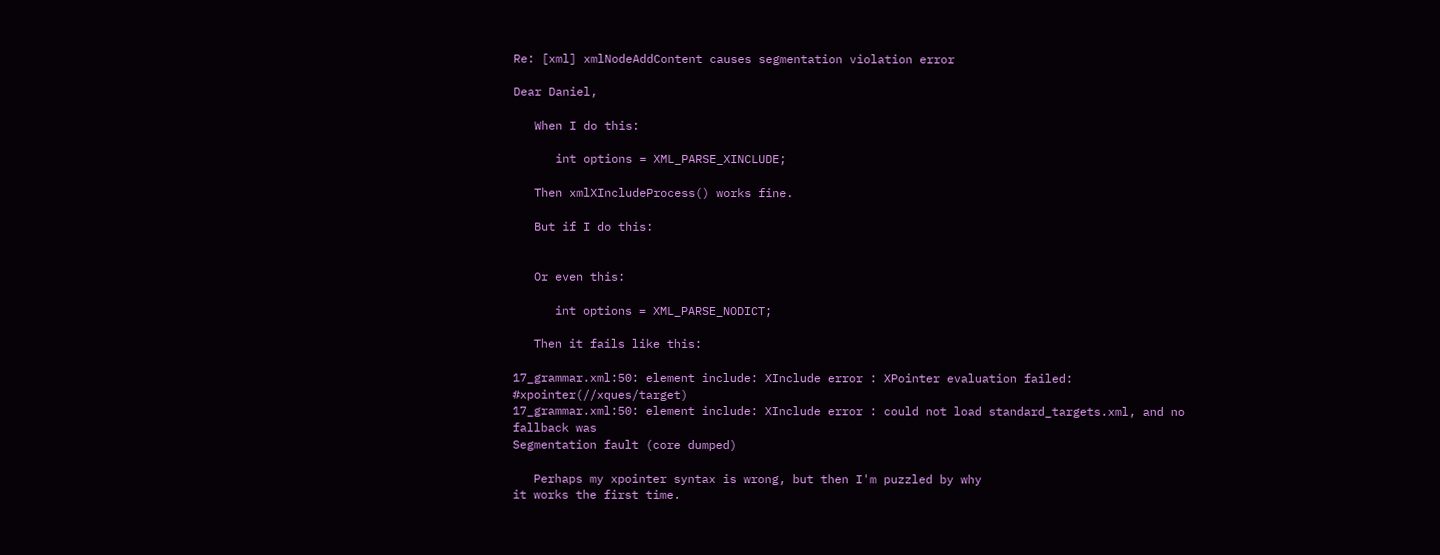Re: [xml] xmlNodeAddContent causes segmentation violation error

Dear Daniel,

   When I do this:

      int options = XML_PARSE_XINCLUDE;

   Then xmlXIncludeProcess() works fine.

   But if I do this:


   Or even this:

      int options = XML_PARSE_NODICT;

   Then it fails like this:

17_grammar.xml:50: element include: XInclude error : XPointer evaluation failed: #xpointer(//xques/target)
17_grammar.xml:50: element include: XInclude error : could not load standard_targets.xml, and no fallback was
Segmentation fault (core dumped)

   Perhaps my xpointer syntax is wrong, but then I'm puzzled by why
it works the first time.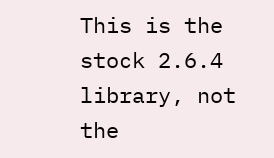This is the stock 2.6.4 library, not the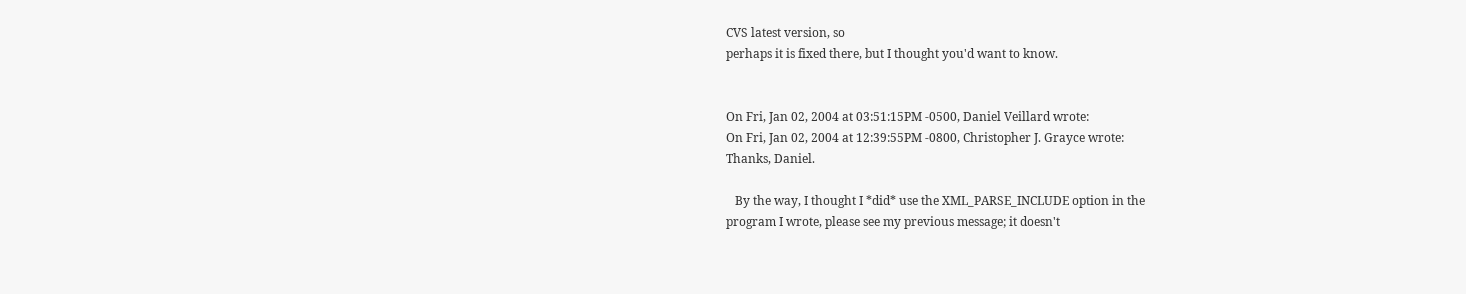CVS latest version, so
perhaps it is fixed there, but I thought you'd want to know.


On Fri, Jan 02, 2004 at 03:51:15PM -0500, Daniel Veillard wrote:
On Fri, Jan 02, 2004 at 12:39:55PM -0800, Christopher J. Grayce wrote:
Thanks, Daniel.

   By the way, I thought I *did* use the XML_PARSE_INCLUDE option in the
program I wrote, please see my previous message; it doesn't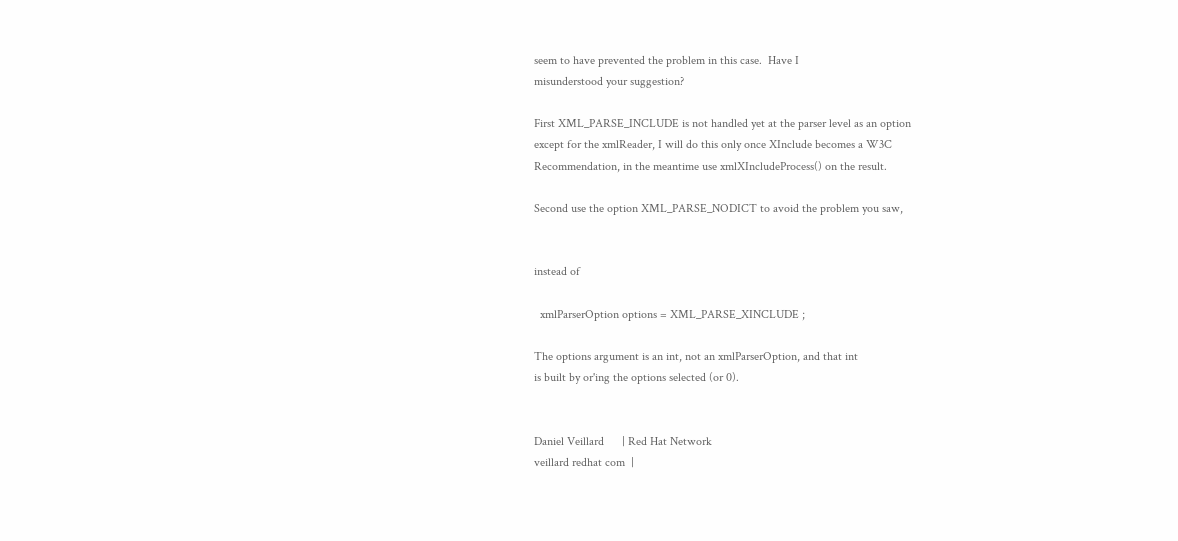seem to have prevented the problem in this case.  Have I
misunderstood your suggestion?

First XML_PARSE_INCLUDE is not handled yet at the parser level as an option
except for the xmlReader, I will do this only once XInclude becomes a W3C
Recommendation, in the meantime use xmlXIncludeProcess() on the result.

Second use the option XML_PARSE_NODICT to avoid the problem you saw,


instead of

  xmlParserOption options = XML_PARSE_XINCLUDE ;

The options argument is an int, not an xmlParserOption, and that int
is built by or'ing the options selected (or 0).


Daniel Veillard      | Red Hat Network
veillard redhat com  |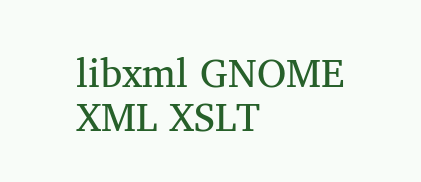libxml GNOME XML XSLT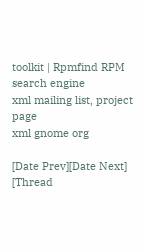toolkit | Rpmfind RPM search engine
xml mailing list, project page
xml gnome org

[Date Prev][Date Next]   [Thread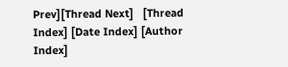Prev][Thread Next]   [Thread Index] [Date Index] [Author Index]